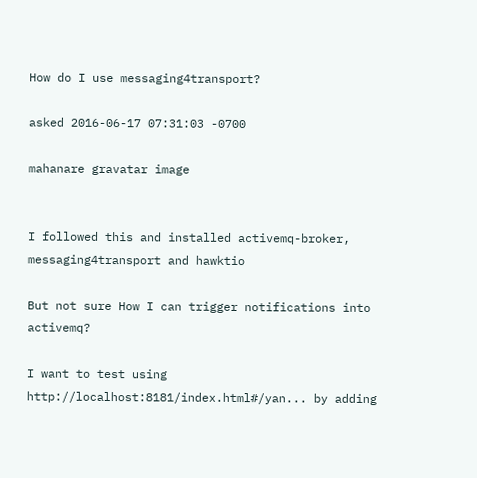How do I use messaging4transport?

asked 2016-06-17 07:31:03 -0700

mahanare gravatar image


I followed this and installed activemq-broker, messaging4transport and hawktio

But not sure How I can trigger notifications into activemq?

I want to test using http://localhost:8181/index.html#/yan... by adding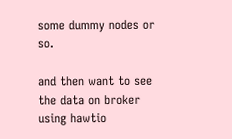some dummy nodes or so.

and then want to see the data on broker using hawtio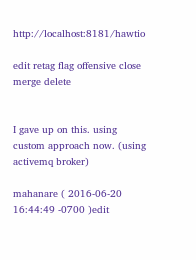http://localhost:8181/hawtio

edit retag flag offensive close merge delete


I gave up on this. using custom approach now. (using activemq broker)

mahanare ( 2016-06-20 16:44:49 -0700 )edit